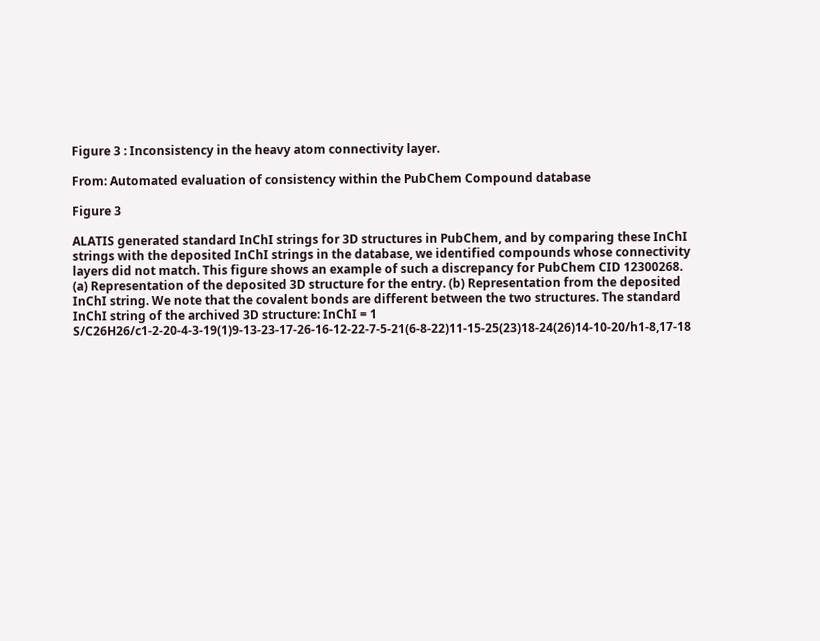Figure 3 : Inconsistency in the heavy atom connectivity layer.

From: Automated evaluation of consistency within the PubChem Compound database

Figure 3

ALATIS generated standard InChI strings for 3D structures in PubChem, and by comparing these InChI strings with the deposited InChI strings in the database, we identified compounds whose connectivity layers did not match. This figure shows an example of such a discrepancy for PubChem CID 12300268. (a) Representation of the deposited 3D structure for the entry. (b) Representation from the deposited InChI string. We note that the covalent bonds are different between the two structures. The standard InChI string of the archived 3D structure: InChI = 1 S/C26H26/c1-2-20-4-3-19(1)9-13-23-17-26-16-12-22-7-5-21(6-8-22)11-15-25(23)18-24(26)14-10-20/h1-8,17-18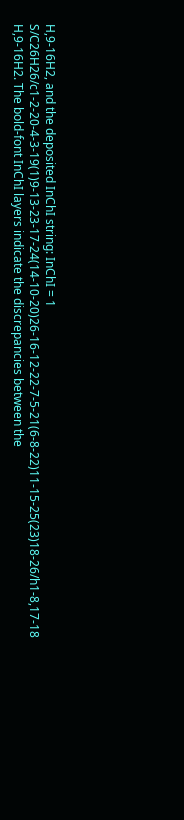H,9-16H2, and the deposited InChI string: InChI = 1 S/C26H26/c1-2-20-4-3-19(1)9-13-23-17-24(14-10-20)26-16-12-22-7-5-21(6-8-22)11-15-25(23)18-26/h1-8,17-18 H,9-16H2. The bold-font InChI layers indicate the discrepancies between the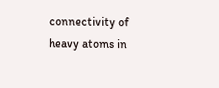connectivity of heavy atoms in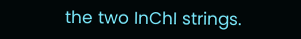the two InChI strings.